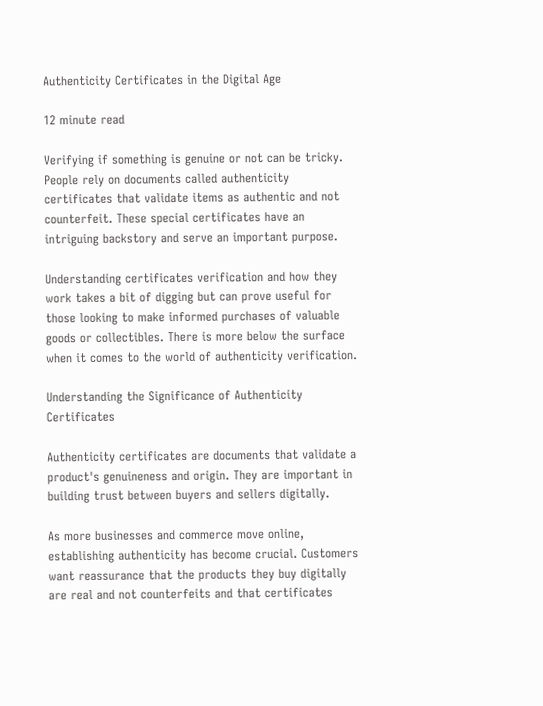Authenticity Certificates in the Digital Age

12 minute read

Verifying if something is genuine or not can be tricky. People rely on documents called authenticity certificates that validate items as authentic and not counterfeit. These special certificates have an intriguing backstory and serve an important purpose.

Understanding certificates verification and how they work takes a bit of digging but can prove useful for those looking to make informed purchases of valuable goods or collectibles. There is more below the surface when it comes to the world of authenticity verification.

Understanding the Significance of Authenticity Certificates

Authenticity certificates are documents that validate a product's genuineness and origin. They are important in building trust between buyers and sellers digitally.

As more businesses and commerce move online, establishing authenticity has become crucial. Customers want reassurance that the products they buy digitally are real and not counterfeits and that certificates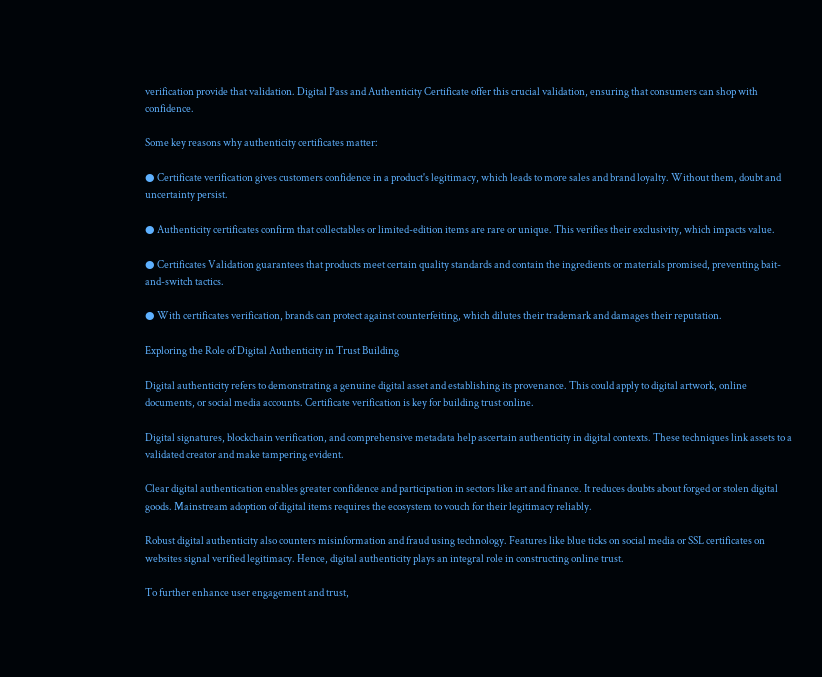verification provide that validation. Digital Pass and Authenticity Certificate offer this crucial validation, ensuring that consumers can shop with confidence.

Some key reasons why authenticity certificates matter:

● Certificate verification gives customers confidence in a product's legitimacy, which leads to more sales and brand loyalty. Without them, doubt and uncertainty persist.

● Authenticity certificates confirm that collectables or limited-edition items are rare or unique. This verifies their exclusivity, which impacts value.

● Certificates Validation guarantees that products meet certain quality standards and contain the ingredients or materials promised, preventing bait-and-switch tactics.

● With certificates verification, brands can protect against counterfeiting, which dilutes their trademark and damages their reputation.

Exploring the Role of Digital Authenticity in Trust Building

Digital authenticity refers to demonstrating a genuine digital asset and establishing its provenance. This could apply to digital artwork, online documents, or social media accounts. Certificate verification is key for building trust online.

Digital signatures, blockchain verification, and comprehensive metadata help ascertain authenticity in digital contexts. These techniques link assets to a validated creator and make tampering evident.

Clear digital authentication enables greater confidence and participation in sectors like art and finance. It reduces doubts about forged or stolen digital goods. Mainstream adoption of digital items requires the ecosystem to vouch for their legitimacy reliably.

Robust digital authenticity also counters misinformation and fraud using technology. Features like blue ticks on social media or SSL certificates on websites signal verified legitimacy. Hence, digital authenticity plays an integral role in constructing online trust.

To further enhance user engagement and trust,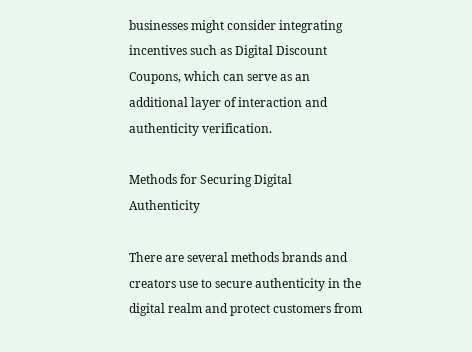businesses might consider integrating incentives such as Digital Discount Coupons, which can serve as an additional layer of interaction and authenticity verification.

Methods for Securing Digital Authenticity

There are several methods brands and creators use to secure authenticity in the digital realm and protect customers from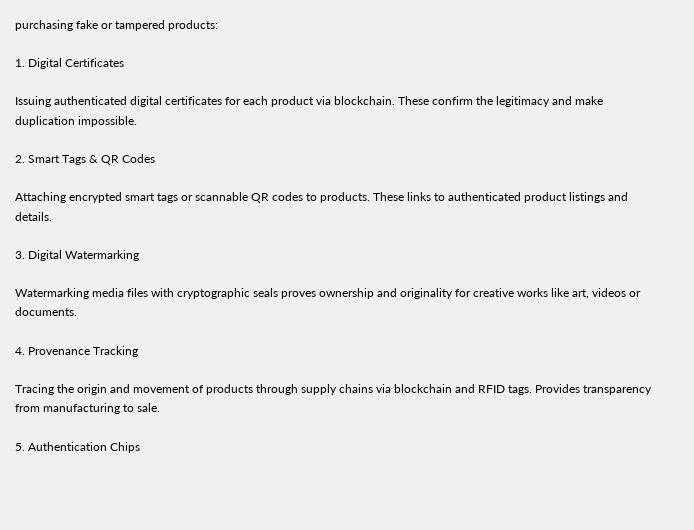purchasing fake or tampered products:

1. Digital Certificates

Issuing authenticated digital certificates for each product via blockchain. These confirm the legitimacy and make duplication impossible.

2. Smart Tags & QR Codes

Attaching encrypted smart tags or scannable QR codes to products. These links to authenticated product listings and details.

3. Digital Watermarking

Watermarking media files with cryptographic seals proves ownership and originality for creative works like art, videos or documents.

4. Provenance Tracking

Tracing the origin and movement of products through supply chains via blockchain and RFID tags. Provides transparency from manufacturing to sale.

5. Authentication Chips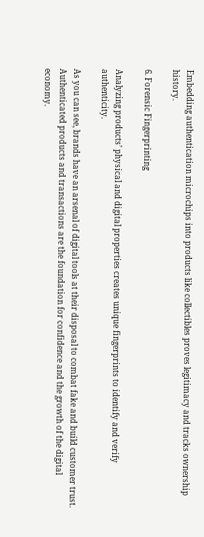Embedding authentication microchips into products like collectibles proves legitimacy and tracks ownership history.

6. Forensic Fingerprinting

Analyzing products’ physical and digital properties creates unique fingerprints to identify and verify authenticity.

As you can see, brands have an arsenal of digital tools at their disposal to combat fake and build customer trust. Authenticated products and transactions are the foundation for confidence and the growth of the digital economy.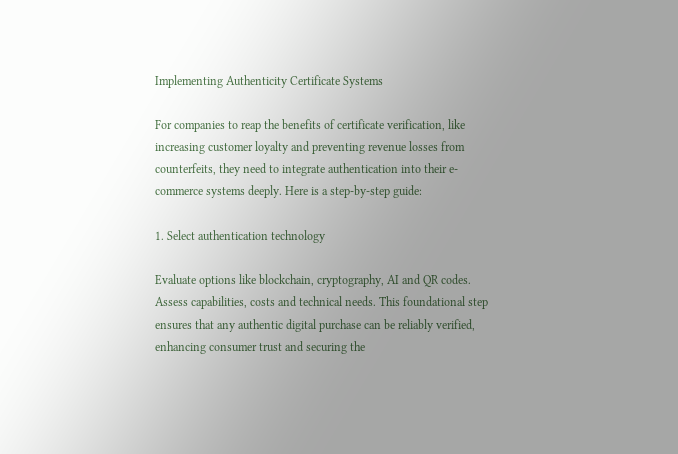Implementing Authenticity Certificate Systems

For companies to reap the benefits of certificate verification, like increasing customer loyalty and preventing revenue losses from counterfeits, they need to integrate authentication into their e-commerce systems deeply. Here is a step-by-step guide:

1. Select authentication technology

Evaluate options like blockchain, cryptography, AI and QR codes. Assess capabilities, costs and technical needs. This foundational step ensures that any authentic digital purchase can be reliably verified, enhancing consumer trust and securing the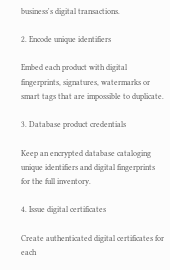business's digital transactions.

2. Encode unique identifiers

Embed each product with digital fingerprints, signatures, watermarks or smart tags that are impossible to duplicate.

3. Database product credentials

Keep an encrypted database cataloging unique identifiers and digital fingerprints for the full inventory.

4. Issue digital certificates

Create authenticated digital certificates for each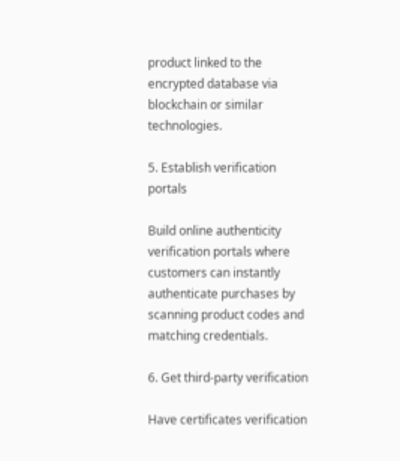product linked to the encrypted database via blockchain or similar technologies.

5. Establish verification portals

Build online authenticity verification portals where customers can instantly authenticate purchases by scanning product codes and matching credentials.

6. Get third-party verification

Have certificates verification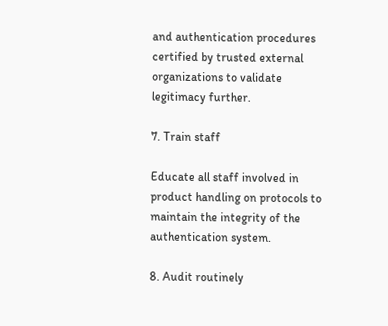and authentication procedures certified by trusted external organizations to validate legitimacy further.

7. Train staff

Educate all staff involved in product handling on protocols to maintain the integrity of the authentication system.

8. Audit routinely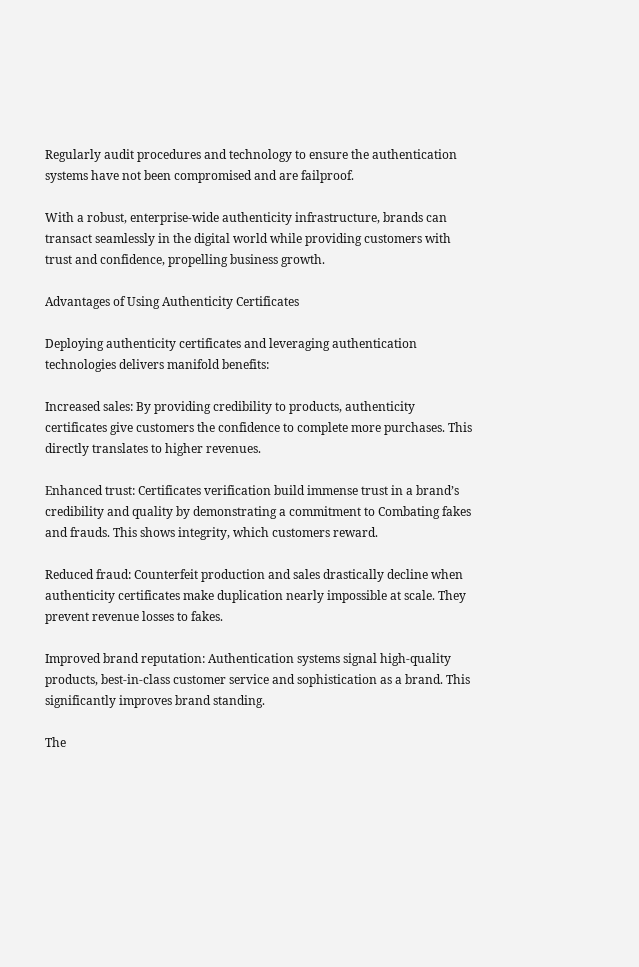Regularly audit procedures and technology to ensure the authentication systems have not been compromised and are failproof.

With a robust, enterprise-wide authenticity infrastructure, brands can transact seamlessly in the digital world while providing customers with trust and confidence, propelling business growth.

Advantages of Using Authenticity Certificates

Deploying authenticity certificates and leveraging authentication technologies delivers manifold benefits:

Increased sales: By providing credibility to products, authenticity certificates give customers the confidence to complete more purchases. This directly translates to higher revenues.

Enhanced trust: Certificates verification build immense trust in a brand’s credibility and quality by demonstrating a commitment to Combating fakes and frauds. This shows integrity, which customers reward.

Reduced fraud: Counterfeit production and sales drastically decline when authenticity certificates make duplication nearly impossible at scale. They prevent revenue losses to fakes.

Improved brand reputation: Authentication systems signal high-quality products, best-in-class customer service and sophistication as a brand. This significantly improves brand standing.

The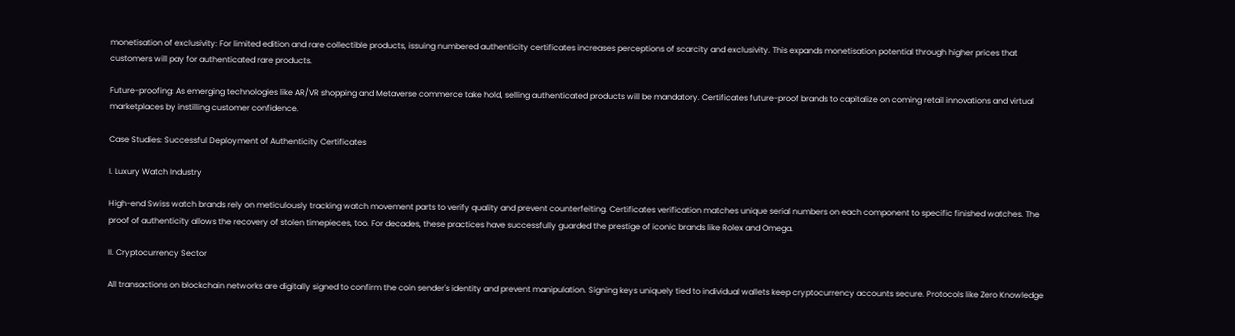monetisation of exclusivity: For limited edition and rare collectible products, issuing numbered authenticity certificates increases perceptions of scarcity and exclusivity. This expands monetisation potential through higher prices that customers will pay for authenticated rare products.

Future-proofing: As emerging technologies like AR/VR shopping and Metaverse commerce take hold, selling authenticated products will be mandatory. Certificates future-proof brands to capitalize on coming retail innovations and virtual marketplaces by instilling customer confidence.

Case Studies: Successful Deployment of Authenticity Certificates

I. Luxury Watch Industry

High-end Swiss watch brands rely on meticulously tracking watch movement parts to verify quality and prevent counterfeiting. Certificates verification matches unique serial numbers on each component to specific finished watches. The proof of authenticity allows the recovery of stolen timepieces, too. For decades, these practices have successfully guarded the prestige of iconic brands like Rolex and Omega.

II. Cryptocurrency Sector

All transactions on blockchain networks are digitally signed to confirm the coin sender's identity and prevent manipulation. Signing keys uniquely tied to individual wallets keep cryptocurrency accounts secure. Protocols like Zero Knowledge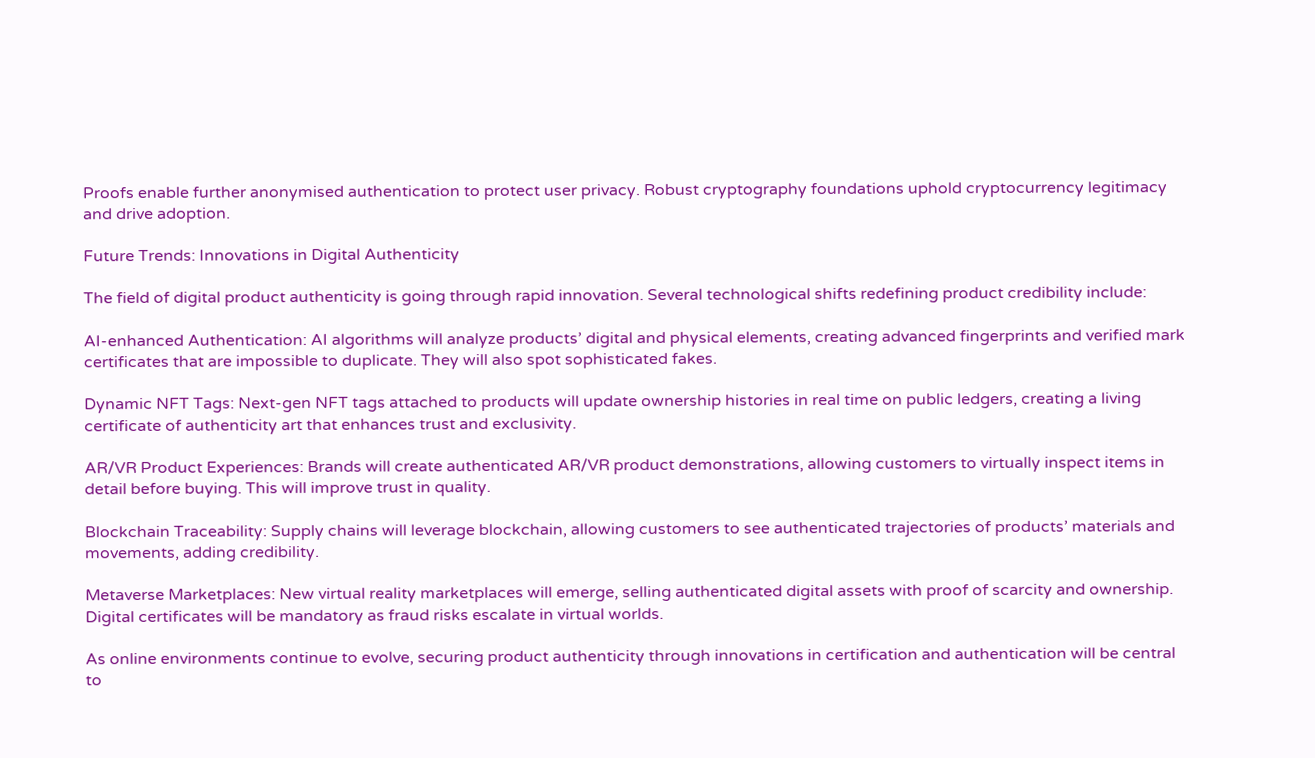Proofs enable further anonymised authentication to protect user privacy. Robust cryptography foundations uphold cryptocurrency legitimacy and drive adoption.

Future Trends: Innovations in Digital Authenticity

The field of digital product authenticity is going through rapid innovation. Several technological shifts redefining product credibility include:

AI-enhanced Authentication: AI algorithms will analyze products’ digital and physical elements, creating advanced fingerprints and verified mark certificates that are impossible to duplicate. They will also spot sophisticated fakes.

Dynamic NFT Tags: Next-gen NFT tags attached to products will update ownership histories in real time on public ledgers, creating a living certificate of authenticity art that enhances trust and exclusivity.

AR/VR Product Experiences: Brands will create authenticated AR/VR product demonstrations, allowing customers to virtually inspect items in detail before buying. This will improve trust in quality.

Blockchain Traceability: Supply chains will leverage blockchain, allowing customers to see authenticated trajectories of products’ materials and movements, adding credibility.

Metaverse Marketplaces: New virtual reality marketplaces will emerge, selling authenticated digital assets with proof of scarcity and ownership. Digital certificates will be mandatory as fraud risks escalate in virtual worlds.

As online environments continue to evolve, securing product authenticity through innovations in certification and authentication will be central to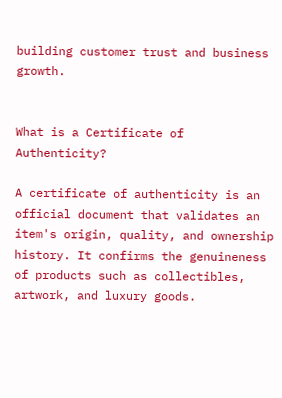building customer trust and business growth.


What is a Certificate of Authenticity?

A certificate of authenticity is an official document that validates an item's origin, quality, and ownership history. It confirms the genuineness of products such as collectibles, artwork, and luxury goods.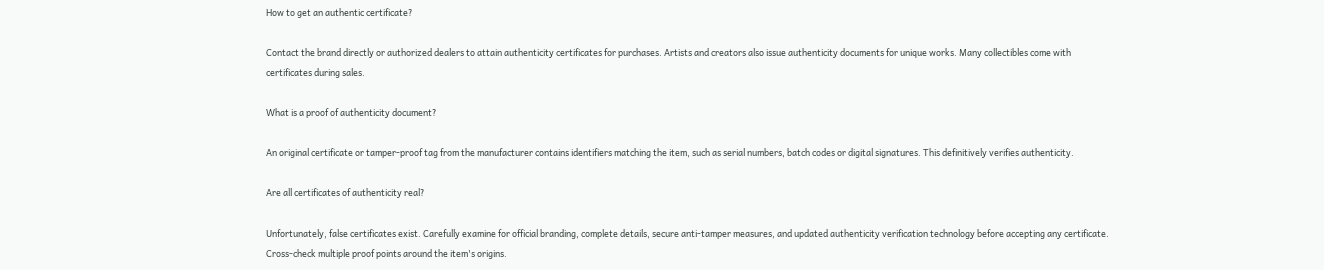How to get an authentic certificate?

Contact the brand directly or authorized dealers to attain authenticity certificates for purchases. Artists and creators also issue authenticity documents for unique works. Many collectibles come with certificates during sales.

What is a proof of authenticity document?

An original certificate or tamper-proof tag from the manufacturer contains identifiers matching the item, such as serial numbers, batch codes or digital signatures. This definitively verifies authenticity.

Are all certificates of authenticity real?

Unfortunately, false certificates exist. Carefully examine for official branding, complete details, secure anti-tamper measures, and updated authenticity verification technology before accepting any certificate. Cross-check multiple proof points around the item's origins.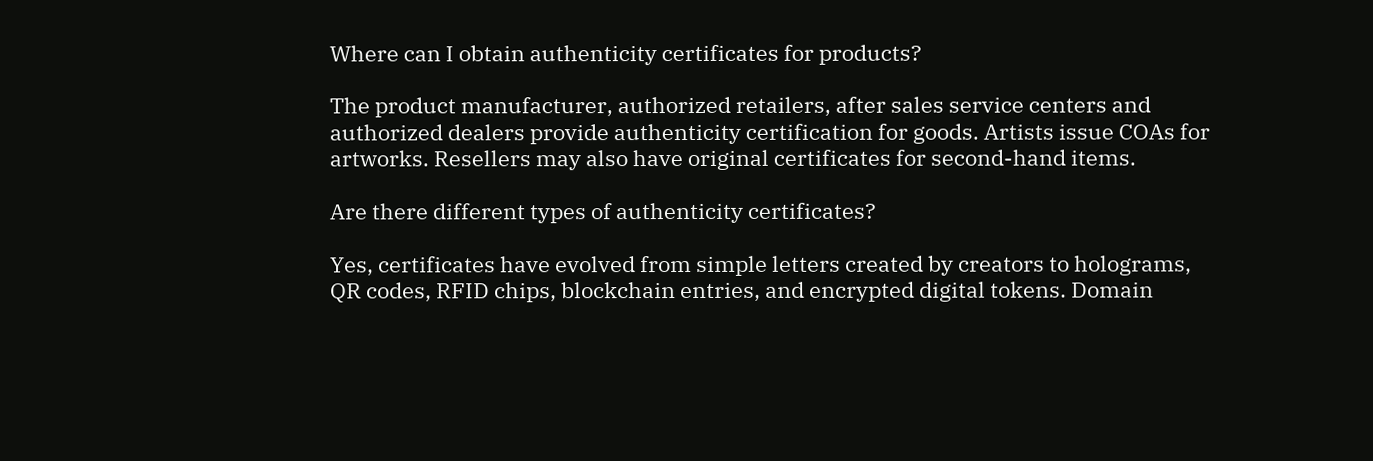Where can I obtain authenticity certificates for products?

The product manufacturer, authorized retailers, after sales service centers and authorized dealers provide authenticity certification for goods. Artists issue COAs for artworks. Resellers may also have original certificates for second-hand items.

Are there different types of authenticity certificates?

Yes, certificates have evolved from simple letters created by creators to holograms, QR codes, RFID chips, blockchain entries, and encrypted digital tokens. Domain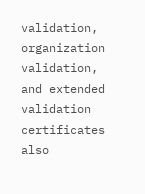validation, organization validation, and extended validation certificates also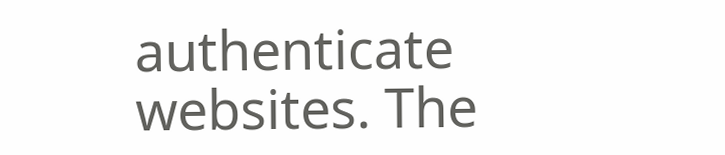authenticate websites. The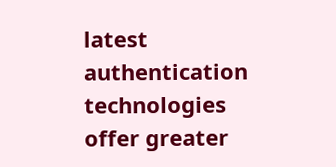latest authentication technologies offer greater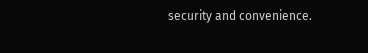security and convenience.